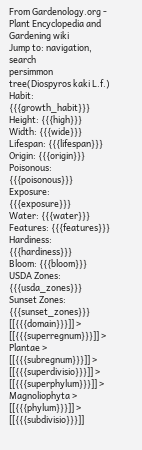From Gardenology.org - Plant Encyclopedia and Gardening wiki
Jump to: navigation, search
persimmon tree(Diospyros kaki L.f.)
Habit: {{{growth_habit}}}
Height: {{{high}}}
Width: {{{wide}}}
Lifespan: {{{lifespan}}}
Origin: {{{origin}}}
Poisonous: {{{poisonous}}}
Exposure: {{{exposure}}}
Water: {{{water}}}
Features: {{{features}}}
Hardiness: {{{hardiness}}}
Bloom: {{{bloom}}}
USDA Zones: {{{usda_zones}}}
Sunset Zones: {{{sunset_zones}}}
[[{{{domain}}}]] > [[{{{superregnum}}}]] > Plantae > [[{{{subregnum}}}]] > [[{{{superdivisio}}}]] > [[{{{superphylum}}}]] > Magnoliophyta > [[{{{phylum}}}]] > [[{{{subdivisio}}}]]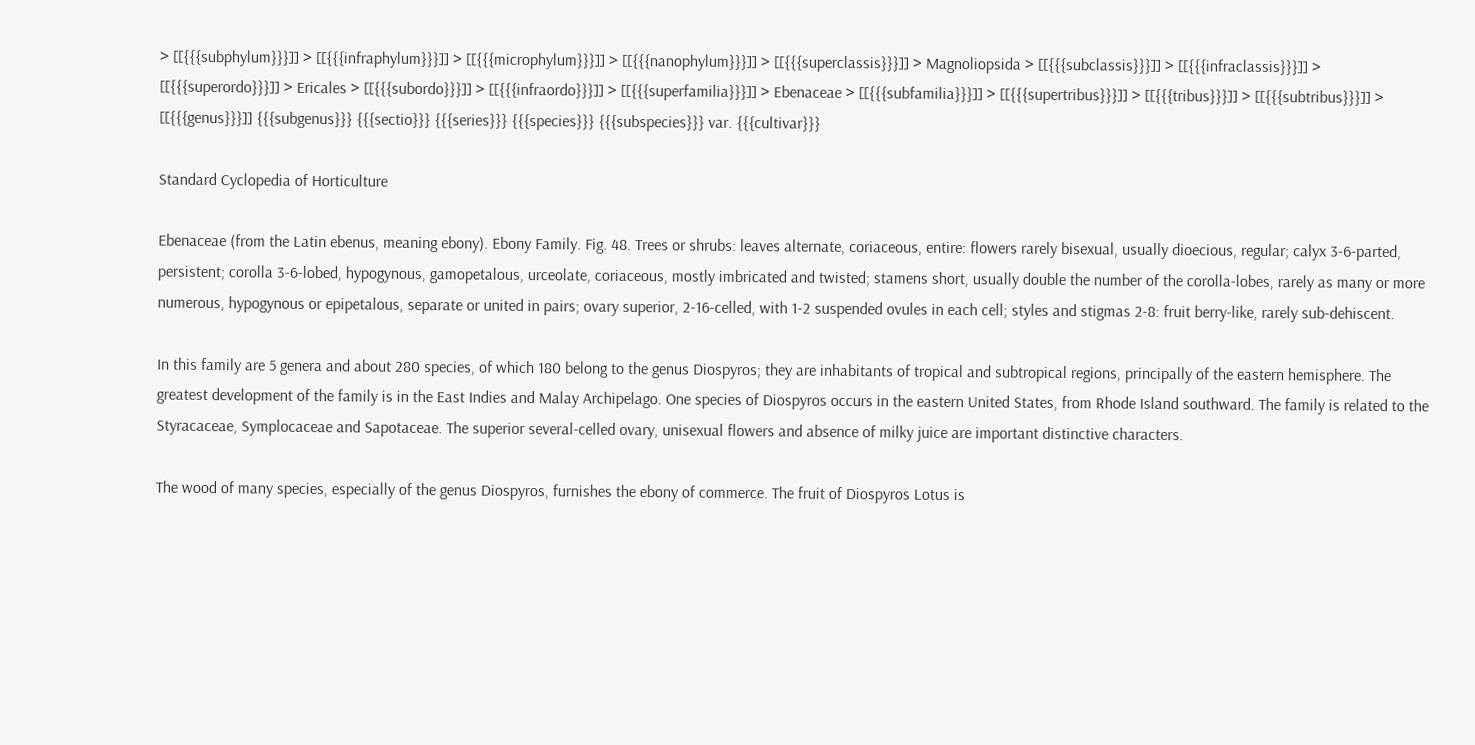> [[{{{subphylum}}}]] > [[{{{infraphylum}}}]] > [[{{{microphylum}}}]] > [[{{{nanophylum}}}]] > [[{{{superclassis}}}]] > Magnoliopsida > [[{{{subclassis}}}]] > [[{{{infraclassis}}}]] > [[{{{superordo}}}]] > Ericales > [[{{{subordo}}}]] > [[{{{infraordo}}}]] > [[{{{superfamilia}}}]] > Ebenaceae > [[{{{subfamilia}}}]] > [[{{{supertribus}}}]] > [[{{{tribus}}}]] > [[{{{subtribus}}}]] > [[{{{genus}}}]] {{{subgenus}}} {{{sectio}}} {{{series}}} {{{species}}} {{{subspecies}}} var. {{{cultivar}}}

Standard Cyclopedia of Horticulture

Ebenaceae (from the Latin ebenus, meaning ebony). Ebony Family. Fig. 48. Trees or shrubs: leaves alternate, coriaceous, entire: flowers rarely bisexual, usually dioecious, regular; calyx 3-6-parted, persistent; corolla 3-6-lobed, hypogynous, gamopetalous, urceolate, coriaceous, mostly imbricated and twisted; stamens short, usually double the number of the corolla-lobes, rarely as many or more numerous, hypogynous or epipetalous, separate or united in pairs; ovary superior, 2-16-celled, with 1-2 suspended ovules in each cell; styles and stigmas 2-8: fruit berry-like, rarely sub-dehiscent.

In this family are 5 genera and about 280 species, of which 180 belong to the genus Diospyros; they are inhabitants of tropical and subtropical regions, principally of the eastern hemisphere. The greatest development of the family is in the East Indies and Malay Archipelago. One species of Diospyros occurs in the eastern United States, from Rhode Island southward. The family is related to the Styracaceae, Symplocaceae and Sapotaceae. The superior several-celled ovary, unisexual flowers and absence of milky juice are important distinctive characters.

The wood of many species, especially of the genus Diospyros, furnishes the ebony of commerce. The fruit of Diospyros Lotus is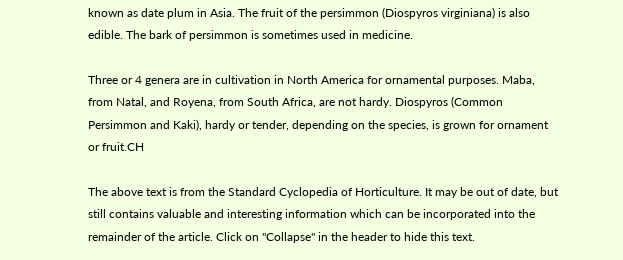known as date plum in Asia. The fruit of the persimmon (Diospyros virginiana) is also edible. The bark of persimmon is sometimes used in medicine.

Three or 4 genera are in cultivation in North America for ornamental purposes. Maba, from Natal, and Royena, from South Africa, are not hardy. Diospyros (Common Persimmon and Kaki), hardy or tender, depending on the species, is grown for ornament or fruit.CH

The above text is from the Standard Cyclopedia of Horticulture. It may be out of date, but still contains valuable and interesting information which can be incorporated into the remainder of the article. Click on "Collapse" in the header to hide this text.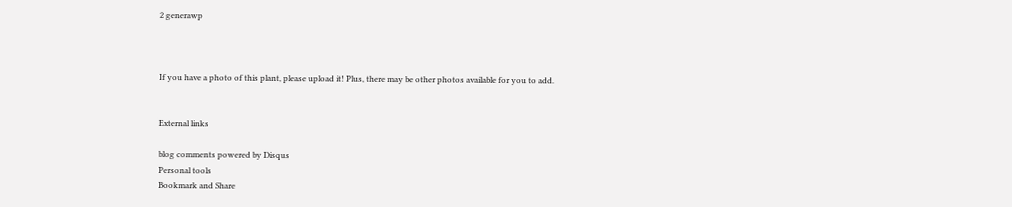2 generawp



If you have a photo of this plant, please upload it! Plus, there may be other photos available for you to add.


External links

blog comments powered by Disqus
Personal tools
Bookmark and Share